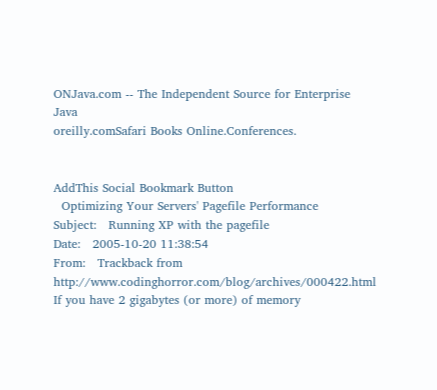ONJava.com -- The Independent Source for Enterprise Java
oreilly.comSafari Books Online.Conferences.


AddThis Social Bookmark Button
  Optimizing Your Servers' Pagefile Performance
Subject:   Running XP with the pagefile
Date:   2005-10-20 11:38:54
From:   Trackback from http://www.codinghorror.com/blog/archives/000422.html
If you have 2 gigabytes (or more) of memory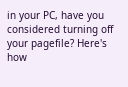in your PC, have you considered turning off your pagefile? Here's how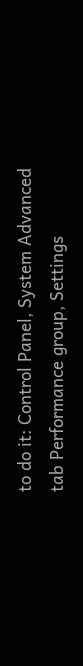to do it: Control Panel, System Advanced tab Performance group, Settings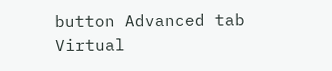button Advanced tab Virtual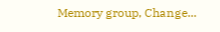Memory group, Change...